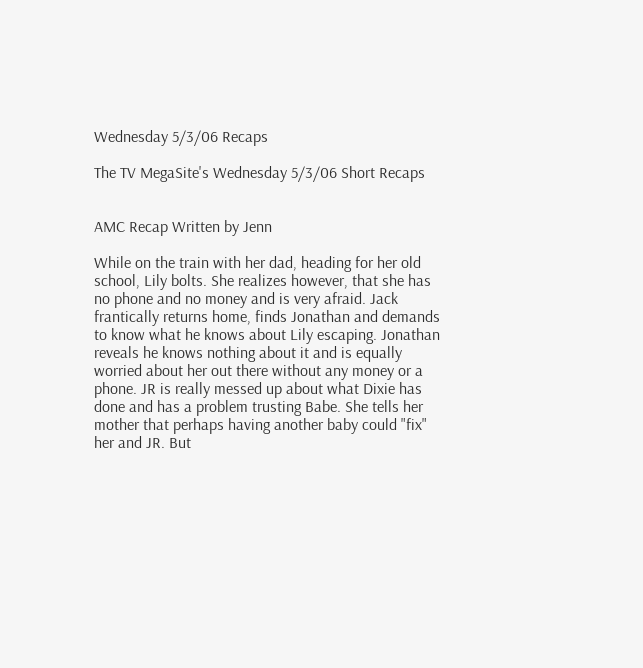Wednesday 5/3/06 Recaps

The TV MegaSite's Wednesday 5/3/06 Short Recaps


AMC Recap Written by Jenn

While on the train with her dad, heading for her old school, Lily bolts. She realizes however, that she has no phone and no money and is very afraid. Jack frantically returns home, finds Jonathan and demands to know what he knows about Lily escaping. Jonathan reveals he knows nothing about it and is equally worried about her out there without any money or a phone. JR is really messed up about what Dixie has done and has a problem trusting Babe. She tells her mother that perhaps having another baby could "fix" her and JR. But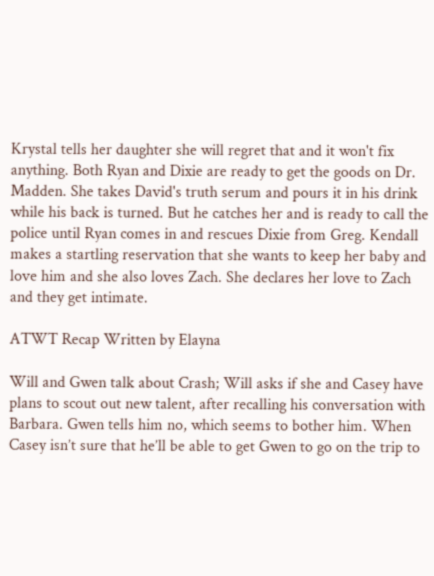Krystal tells her daughter she will regret that and it won't fix anything. Both Ryan and Dixie are ready to get the goods on Dr. Madden. She takes David's truth serum and pours it in his drink while his back is turned. But he catches her and is ready to call the police until Ryan comes in and rescues Dixie from Greg. Kendall makes a startling reservation that she wants to keep her baby and love him and she also loves Zach. She declares her love to Zach and they get intimate.

ATWT Recap Written by Elayna

Will and Gwen talk about Crash; Will asks if she and Casey have plans to scout out new talent, after recalling his conversation with Barbara. Gwen tells him no, which seems to bother him. When Casey isn’t sure that he’ll be able to get Gwen to go on the trip to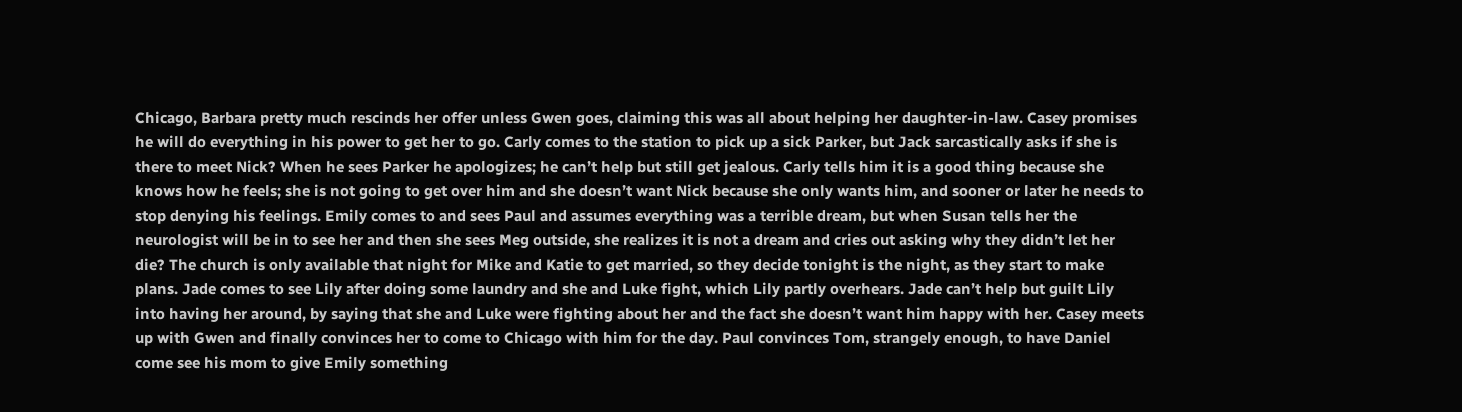Chicago, Barbara pretty much rescinds her offer unless Gwen goes, claiming this was all about helping her daughter-in-law. Casey promises he will do everything in his power to get her to go. Carly comes to the station to pick up a sick Parker, but Jack sarcastically asks if she is there to meet Nick? When he sees Parker he apologizes; he can’t help but still get jealous. Carly tells him it is a good thing because she knows how he feels; she is not going to get over him and she doesn’t want Nick because she only wants him, and sooner or later he needs to stop denying his feelings. Emily comes to and sees Paul and assumes everything was a terrible dream, but when Susan tells her the neurologist will be in to see her and then she sees Meg outside, she realizes it is not a dream and cries out asking why they didn’t let her die? The church is only available that night for Mike and Katie to get married, so they decide tonight is the night, as they start to make plans. Jade comes to see Lily after doing some laundry and she and Luke fight, which Lily partly overhears. Jade can’t help but guilt Lily into having her around, by saying that she and Luke were fighting about her and the fact she doesn’t want him happy with her. Casey meets up with Gwen and finally convinces her to come to Chicago with him for the day. Paul convinces Tom, strangely enough, to have Daniel come see his mom to give Emily something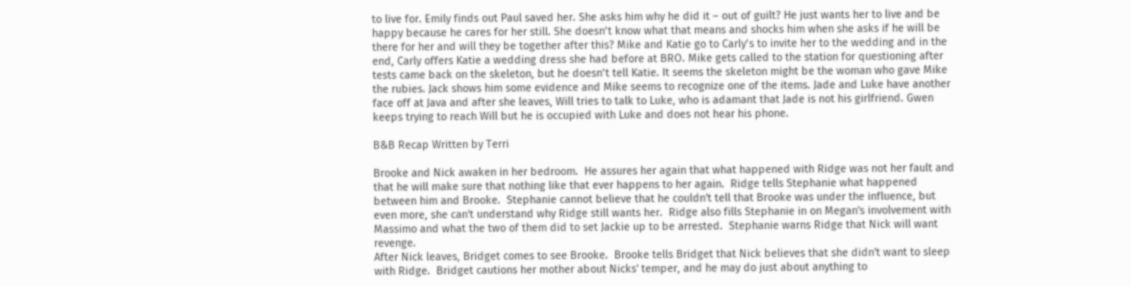to live for. Emily finds out Paul saved her. She asks him why he did it – out of guilt? He just wants her to live and be happy because he cares for her still. She doesn’t know what that means and shocks him when she asks if he will be there for her and will they be together after this? Mike and Katie go to Carly’s to invite her to the wedding and in the end, Carly offers Katie a wedding dress she had before at BRO. Mike gets called to the station for questioning after tests came back on the skeleton, but he doesn’t tell Katie. It seems the skeleton might be the woman who gave Mike the rubies. Jack shows him some evidence and Mike seems to recognize one of the items. Jade and Luke have another face off at Java and after she leaves, Will tries to talk to Luke, who is adamant that Jade is not his girlfriend. Gwen keeps trying to reach Will but he is occupied with Luke and does not hear his phone.

B&B Recap Written by Terri

Brooke and Nick awaken in her bedroom.  He assures her again that what happened with Ridge was not her fault and that he will make sure that nothing like that ever happens to her again.  Ridge tells Stephanie what happened between him and Brooke.  Stephanie cannot believe that he couldn't tell that Brooke was under the influence, but even more, she can't understand why Ridge still wants her.  Ridge also fills Stephanie in on Megan's involvement with Massimo and what the two of them did to set Jackie up to be arrested.  Stephanie warns Ridge that Nick will want revenge.
After Nick leaves, Bridget comes to see Brooke.  Brooke tells Bridget that Nick believes that she didn't want to sleep with Ridge.  Bridget cautions her mother about Nicks' temper, and he may do just about anything to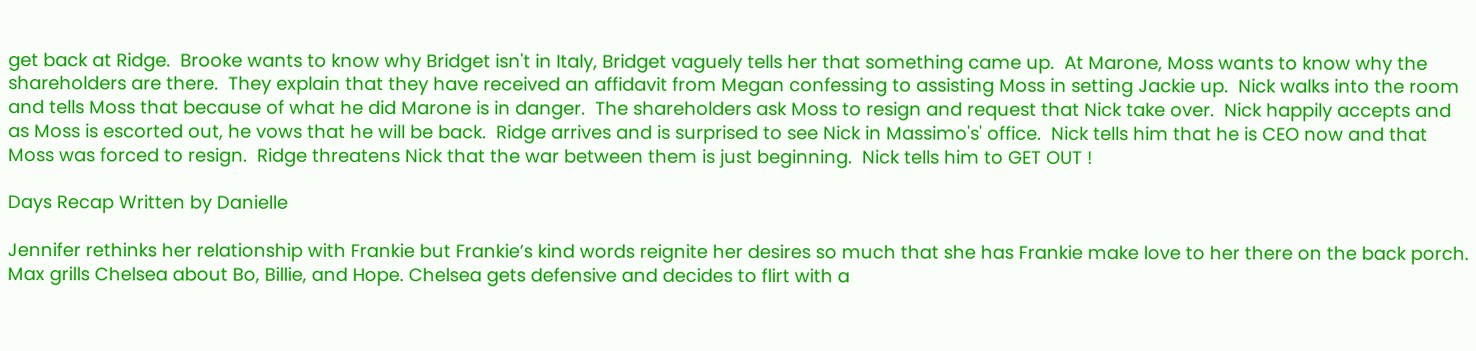get back at Ridge.  Brooke wants to know why Bridget isn't in Italy, Bridget vaguely tells her that something came up.  At Marone, Moss wants to know why the shareholders are there.  They explain that they have received an affidavit from Megan confessing to assisting Moss in setting Jackie up.  Nick walks into the room and tells Moss that because of what he did Marone is in danger.  The shareholders ask Moss to resign and request that Nick take over.  Nick happily accepts and as Moss is escorted out, he vows that he will be back.  Ridge arrives and is surprised to see Nick in Massimo's' office.  Nick tells him that he is CEO now and that Moss was forced to resign.  Ridge threatens Nick that the war between them is just beginning.  Nick tells him to GET OUT !

Days Recap Written by Danielle

Jennifer rethinks her relationship with Frankie but Frankie’s kind words reignite her desires so much that she has Frankie make love to her there on the back porch. Max grills Chelsea about Bo, Billie, and Hope. Chelsea gets defensive and decides to flirt with a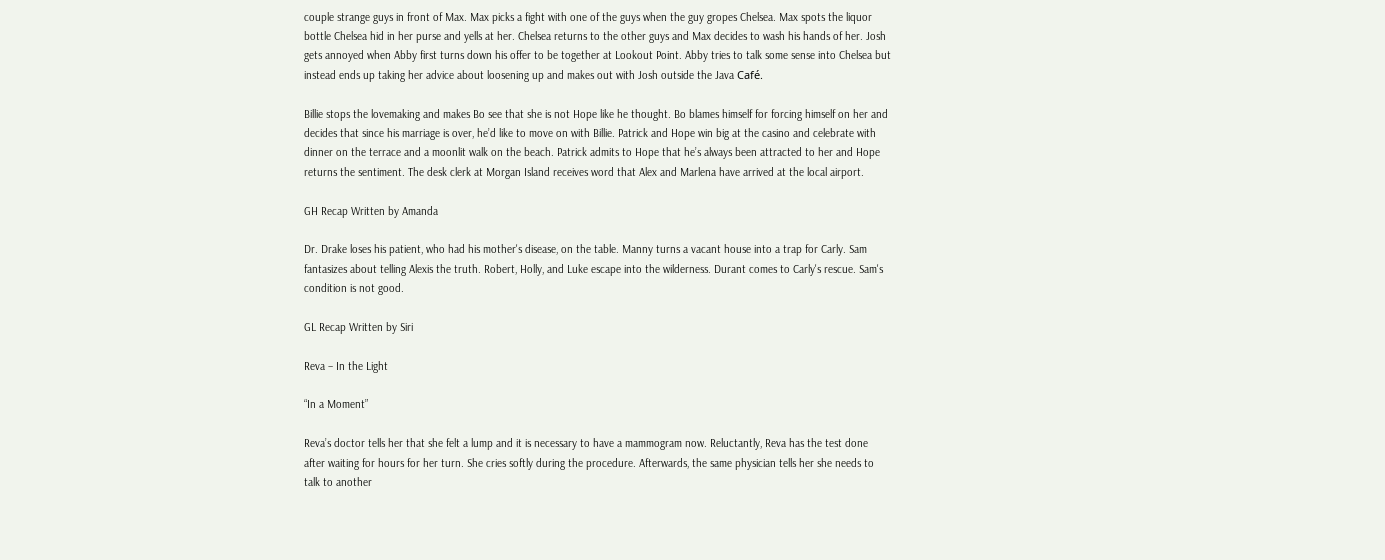couple strange guys in front of Max. Max picks a fight with one of the guys when the guy gropes Chelsea. Max spots the liquor bottle Chelsea hid in her purse and yells at her. Chelsea returns to the other guys and Max decides to wash his hands of her. Josh gets annoyed when Abby first turns down his offer to be together at Lookout Point. Abby tries to talk some sense into Chelsea but instead ends up taking her advice about loosening up and makes out with Josh outside the Java Café.

Billie stops the lovemaking and makes Bo see that she is not Hope like he thought. Bo blames himself for forcing himself on her and decides that since his marriage is over, he’d like to move on with Billie. Patrick and Hope win big at the casino and celebrate with dinner on the terrace and a moonlit walk on the beach. Patrick admits to Hope that he’s always been attracted to her and Hope returns the sentiment. The desk clerk at Morgan Island receives word that Alex and Marlena have arrived at the local airport.

GH Recap Written by Amanda

Dr. Drake loses his patient, who had his mother's disease, on the table. Manny turns a vacant house into a trap for Carly. Sam fantasizes about telling Alexis the truth. Robert, Holly, and Luke escape into the wilderness. Durant comes to Carly's rescue. Sam's condition is not good.

GL Recap Written by Siri

Reva – In the Light

“In a Moment”

Reva’s doctor tells her that she felt a lump and it is necessary to have a mammogram now. Reluctantly, Reva has the test done after waiting for hours for her turn. She cries softly during the procedure. Afterwards, the same physician tells her she needs to talk to another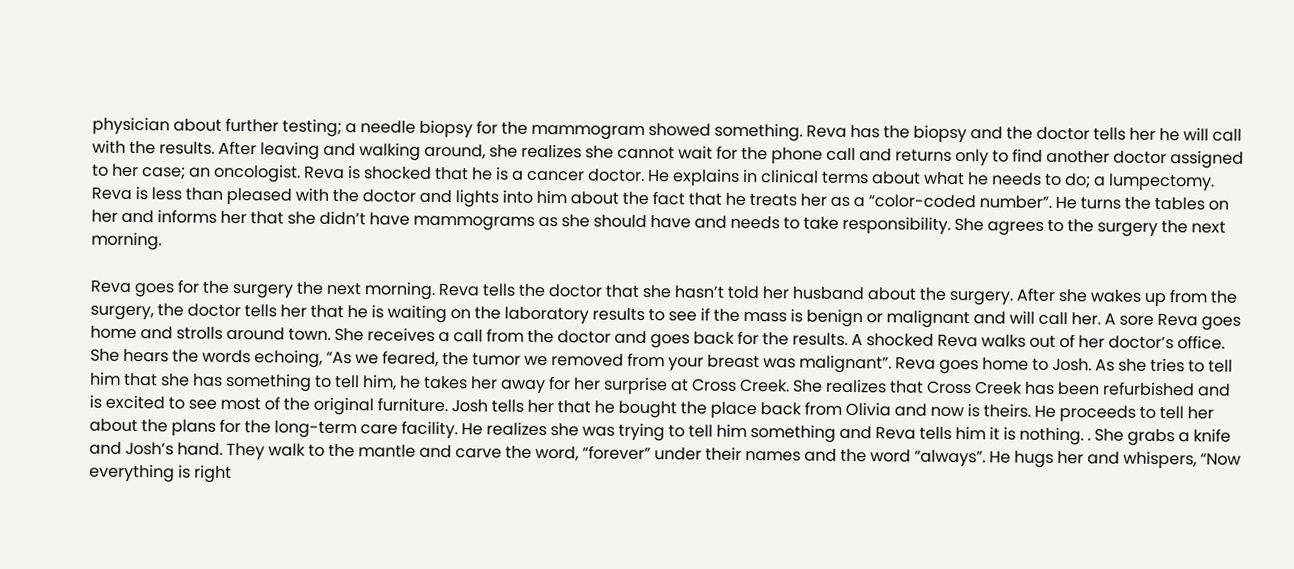physician about further testing; a needle biopsy for the mammogram showed something. Reva has the biopsy and the doctor tells her he will call with the results. After leaving and walking around, she realizes she cannot wait for the phone call and returns only to find another doctor assigned to her case; an oncologist. Reva is shocked that he is a cancer doctor. He explains in clinical terms about what he needs to do; a lumpectomy. Reva is less than pleased with the doctor and lights into him about the fact that he treats her as a “color-coded number”. He turns the tables on her and informs her that she didn’t have mammograms as she should have and needs to take responsibility. She agrees to the surgery the next morning.

Reva goes for the surgery the next morning. Reva tells the doctor that she hasn’t told her husband about the surgery. After she wakes up from the surgery, the doctor tells her that he is waiting on the laboratory results to see if the mass is benign or malignant and will call her. A sore Reva goes home and strolls around town. She receives a call from the doctor and goes back for the results. A shocked Reva walks out of her doctor’s office. She hears the words echoing, “As we feared, the tumor we removed from your breast was malignant”. Reva goes home to Josh. As she tries to tell him that she has something to tell him, he takes her away for her surprise at Cross Creek. She realizes that Cross Creek has been refurbished and is excited to see most of the original furniture. Josh tells her that he bought the place back from Olivia and now is theirs. He proceeds to tell her about the plans for the long-term care facility. He realizes she was trying to tell him something and Reva tells him it is nothing. . She grabs a knife and Josh’s hand. They walk to the mantle and carve the word, “forever” under their names and the word “always”. He hugs her and whispers, “Now everything is right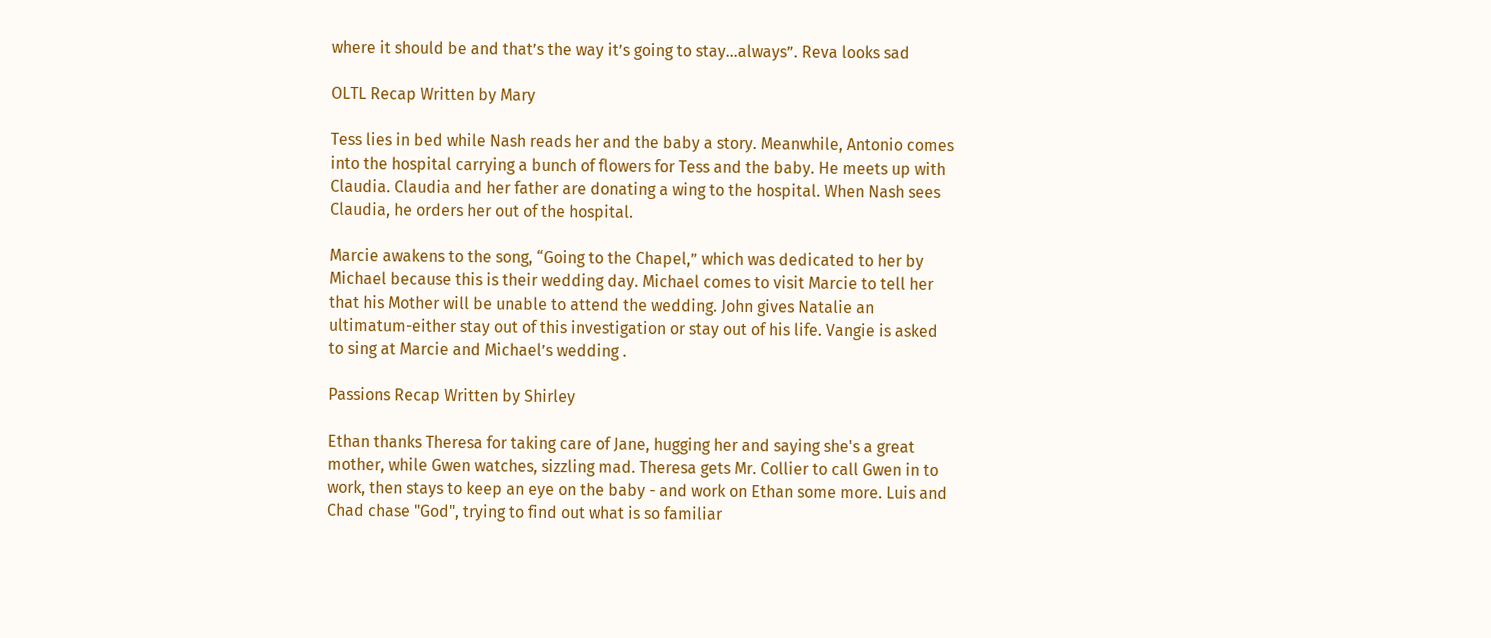where it should be and that’s the way it’s going to stay…always”. Reva looks sad

OLTL Recap Written by Mary

Tess lies in bed while Nash reads her and the baby a story. Meanwhile, Antonio comes into the hospital carrying a bunch of flowers for Tess and the baby. He meets up with Claudia. Claudia and her father are donating a wing to the hospital. When Nash sees Claudia, he orders her out of the hospital.

Marcie awakens to the song, “Going to the Chapel,” which was dedicated to her by Michael because this is their wedding day. Michael comes to visit Marcie to tell her that his Mother will be unable to attend the wedding. John gives Natalie an ultimatum-either stay out of this investigation or stay out of his life. Vangie is asked to sing at Marcie and Michael’s wedding .

Passions Recap Written by Shirley

Ethan thanks Theresa for taking care of Jane, hugging her and saying she's a great mother, while Gwen watches, sizzling mad. Theresa gets Mr. Collier to call Gwen in to work, then stays to keep an eye on the baby - and work on Ethan some more. Luis and Chad chase "God", trying to find out what is so familiar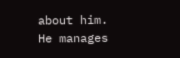about him. He manages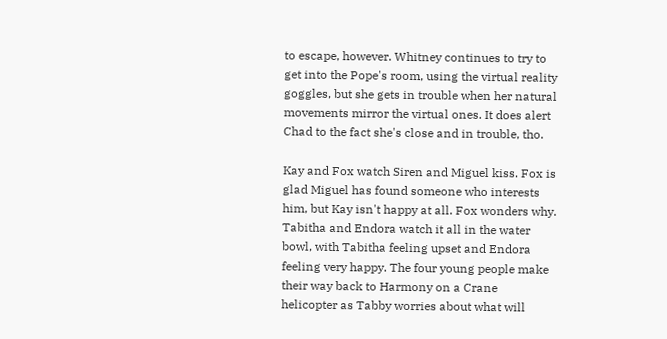to escape, however. Whitney continues to try to get into the Pope's room, using the virtual reality goggles, but she gets in trouble when her natural movements mirror the virtual ones. It does alert Chad to the fact she's close and in trouble, tho.

Kay and Fox watch Siren and Miguel kiss. Fox is glad Miguel has found someone who interests him, but Kay isn't happy at all. Fox wonders why. Tabitha and Endora watch it all in the water bowl, with Tabitha feeling upset and Endora feeling very happy. The four young people make their way back to Harmony on a Crane helicopter as Tabby worries about what will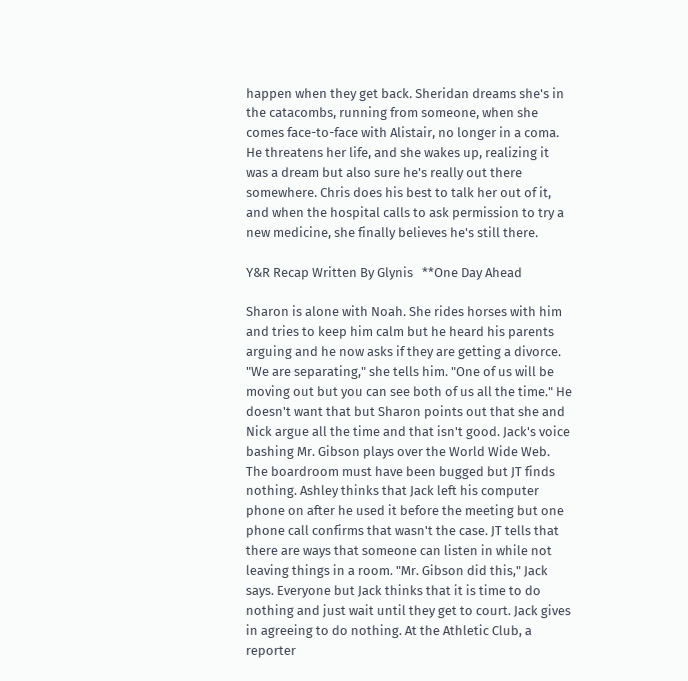happen when they get back. Sheridan dreams she's in the catacombs, running from someone, when she comes face-to-face with Alistair, no longer in a coma. He threatens her life, and she wakes up, realizing it was a dream but also sure he's really out there somewhere. Chris does his best to talk her out of it, and when the hospital calls to ask permission to try a new medicine, she finally believes he's still there.

Y&R Recap Written By Glynis   **One Day Ahead

Sharon is alone with Noah. She rides horses with him and tries to keep him calm but he heard his parents arguing and he now asks if they are getting a divorce. "We are separating," she tells him. "One of us will be moving out but you can see both of us all the time." He doesn't want that but Sharon points out that she and Nick argue all the time and that isn't good. Jack's voice bashing Mr. Gibson plays over the World Wide Web. The boardroom must have been bugged but JT finds nothing. Ashley thinks that Jack left his computer phone on after he used it before the meeting but one phone call confirms that wasn't the case. JT tells that there are ways that someone can listen in while not leaving things in a room. "Mr. Gibson did this," Jack says. Everyone but Jack thinks that it is time to do nothing and just wait until they get to court. Jack gives in agreeing to do nothing. At the Athletic Club, a reporter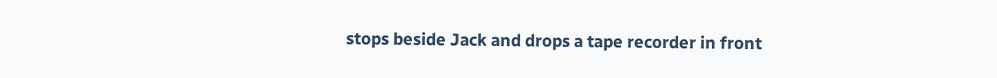stops beside Jack and drops a tape recorder in front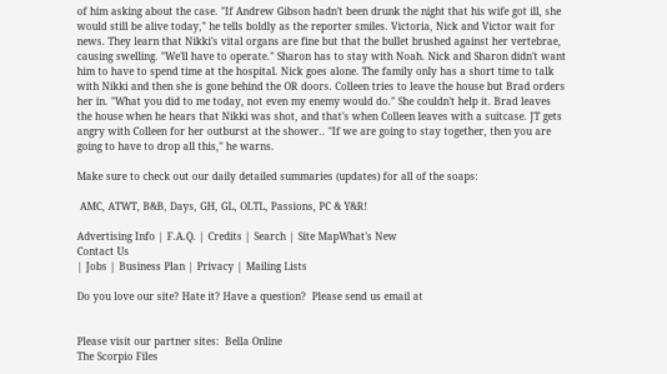of him asking about the case. "If Andrew Gibson hadn't been drunk the night that his wife got ill, she would still be alive today," he tells boldly as the reporter smiles. Victoria, Nick and Victor wait for news. They learn that Nikki's vital organs are fine but that the bullet brushed against her vertebrae, causing swelling. "We'll have to operate." Sharon has to stay with Noah. Nick and Sharon didn't want him to have to spend time at the hospital. Nick goes alone. The family only has a short time to talk with Nikki and then she is gone behind the OR doors. Colleen tries to leave the house but Brad orders her in. "What you did to me today, not even my enemy would do." She couldn't help it. Brad leaves the house when he hears that Nikki was shot, and that's when Colleen leaves with a suitcase. JT gets angry with Colleen for her outburst at the shower.. "If we are going to stay together, then you are going to have to drop all this," he warns.

Make sure to check out our daily detailed summaries (updates) for all of the soaps:

 AMC, ATWT, B&B, Days, GH, GL, OLTL, Passions, PC & Y&R!

Advertising Info | F.A.Q. | Credits | Search | Site MapWhat's New
Contact Us
| Jobs | Business Plan | Privacy | Mailing Lists

Do you love our site? Hate it? Have a question?  Please send us email at


Please visit our partner sites:  Bella Online
The Scorpio Files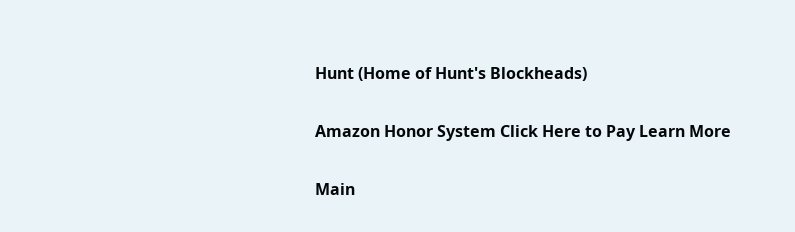Hunt (Home of Hunt's Blockheads)

Amazon Honor System Click Here to Pay Learn More

Main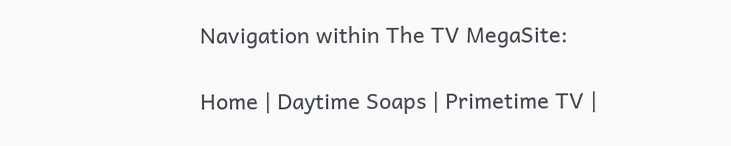Navigation within The TV MegaSite:

Home | Daytime Soaps | Primetime TV |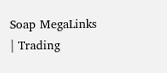Soap MegaLinks | Trading